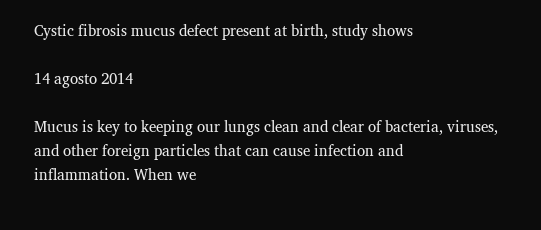Cystic fibrosis mucus defect present at birth, study shows

14 agosto 2014

Mucus is key to keeping our lungs clean and clear of bacteria, viruses, and other foreign particles that can cause infection and inflammation. When we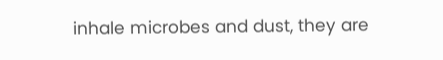inhale microbes and dust, they are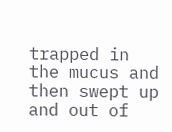trapped in the mucus and then swept up and out of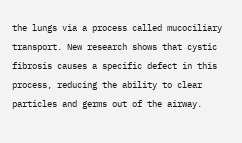the lungs via a process called mucociliary transport. New research shows that cystic fibrosis causes a specific defect in this process, reducing the ability to clear particles and germs out of the airway.